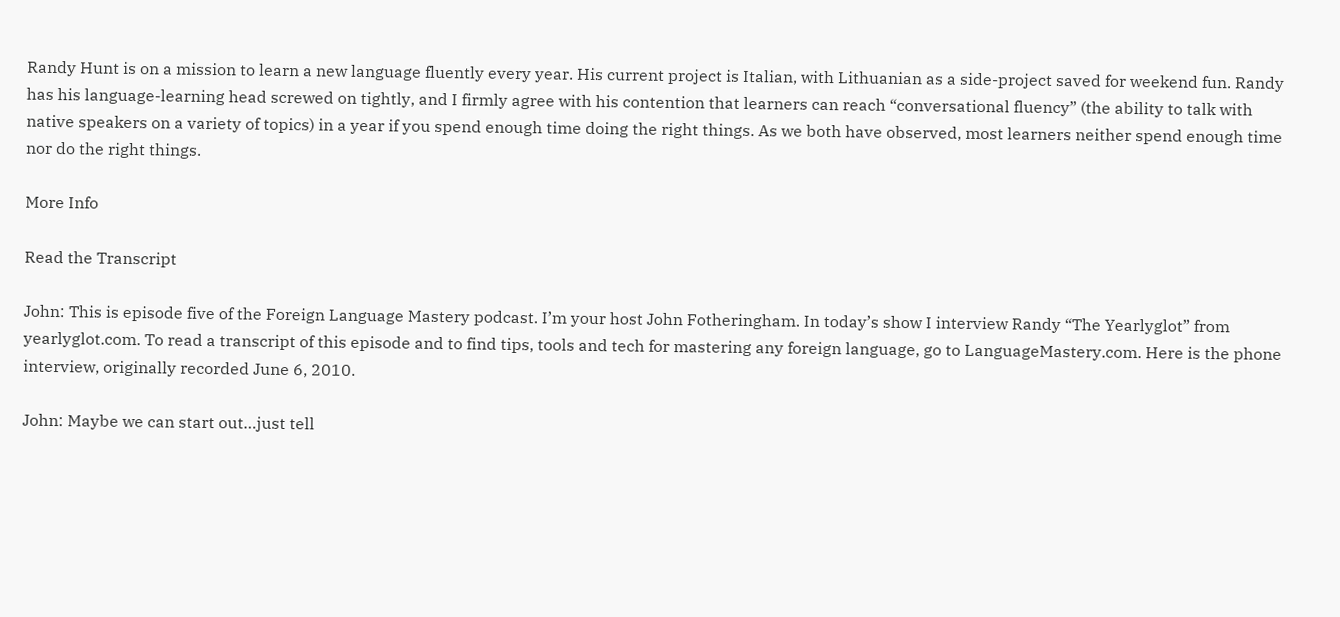Randy Hunt is on a mission to learn a new language fluently every year. His current project is Italian, with Lithuanian as a side-project saved for weekend fun. Randy has his language-learning head screwed on tightly, and I firmly agree with his contention that learners can reach “conversational fluency” (the ability to talk with native speakers on a variety of topics) in a year if you spend enough time doing the right things. As we both have observed, most learners neither spend enough time nor do the right things.

More Info

Read the Transcript

John: This is episode five of the Foreign Language Mastery podcast. I’m your host John Fotheringham. In today’s show I interview Randy “The Yearlyglot” from yearlyglot.com. To read a transcript of this episode and to find tips, tools and tech for mastering any foreign language, go to LanguageMastery.com. Here is the phone interview, originally recorded June 6, 2010.

John: Maybe we can start out…just tell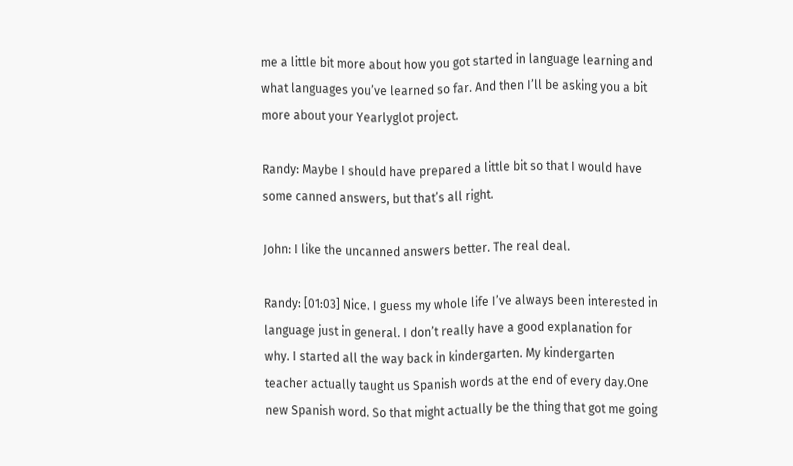me a little bit more about how you got started in language learning and what languages you’ve learned so far. And then I’ll be asking you a bit more about your Yearlyglot project.

Randy: Maybe I should have prepared a little bit so that I would have some canned answers, but that’s all right.

John: I like the uncanned answers better. The real deal.

Randy: [01:03] Nice. I guess my whole life I’ve always been interested in language just in general. I don’t really have a good explanation for why. I started all the way back in kindergarten. My kindergarten teacher actually taught us Spanish words at the end of every day.One new Spanish word. So that might actually be the thing that got me going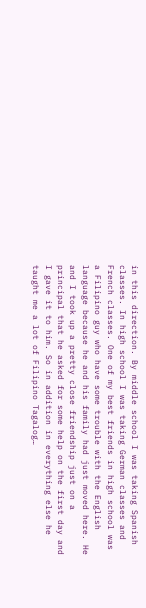in this direction. By middle school I was taking Spanish classes. In high school I was taking German classes and French classes. One of my best friends in high school was a Filipino guy who have some trouble with the English language because he and his family had just moved here. He and I took up a pretty close friendship just on a principal that he asked for some help on the first day and I gave it to him. So in addition in everything else he taught me a lot of Filipino Tagalog…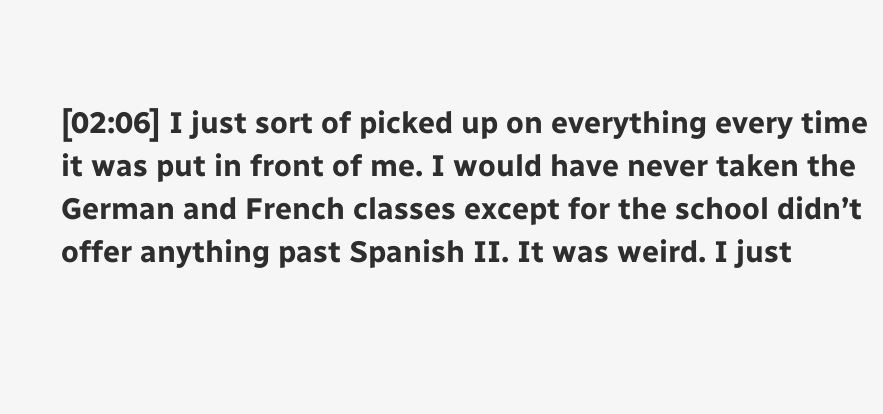[02:06] I just sort of picked up on everything every time it was put in front of me. I would have never taken the German and French classes except for the school didn’t offer anything past Spanish II. It was weird. I just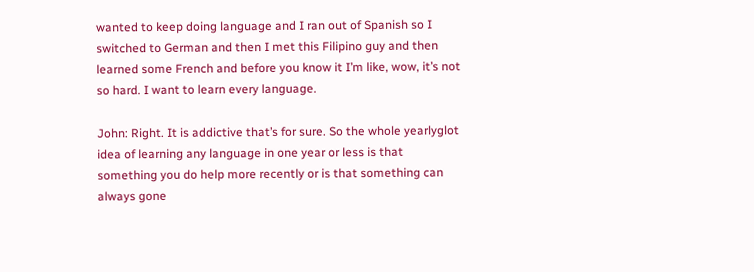wanted to keep doing language and I ran out of Spanish so I switched to German and then I met this Filipino guy and then learned some French and before you know it I’m like, wow, it’s not so hard. I want to learn every language.

John: Right. It is addictive that’s for sure. So the whole yearlyglot idea of learning any language in one year or less is that something you do help more recently or is that something can always gone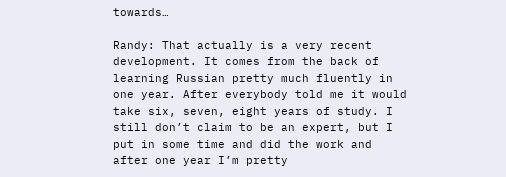towards…

Randy: That actually is a very recent development. It comes from the back of learning Russian pretty much fluently in one year. After everybody told me it would take six, seven, eight years of study. I still don’t claim to be an expert, but I put in some time and did the work and after one year I’m pretty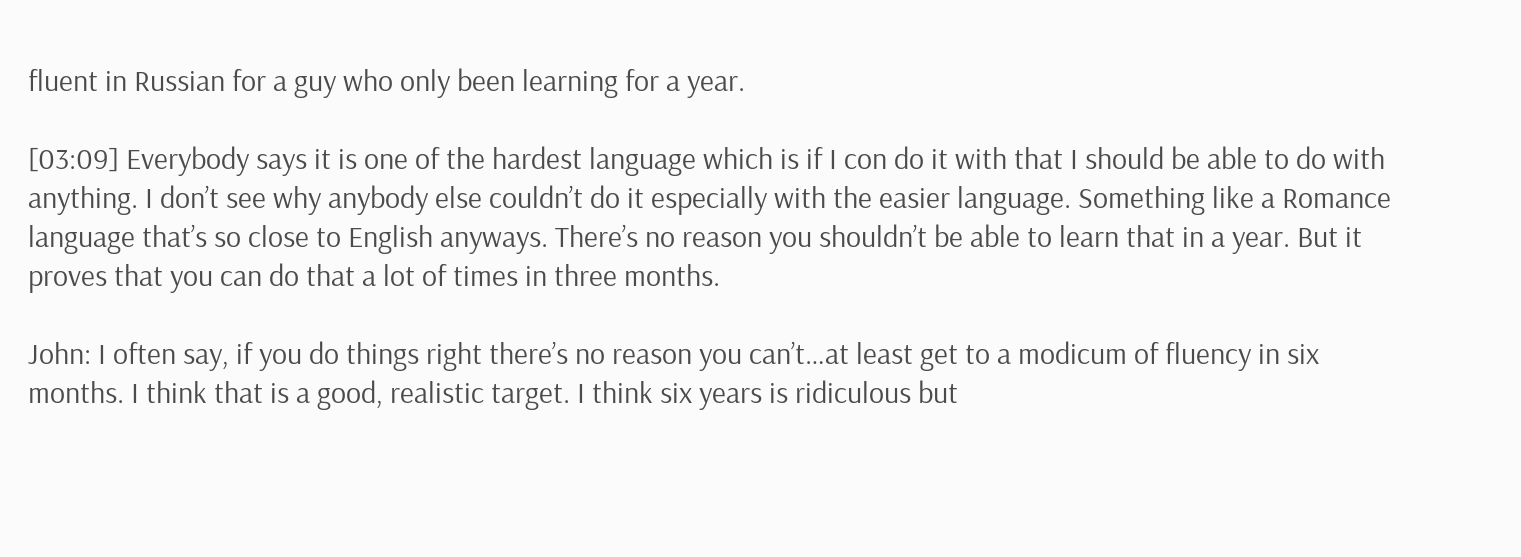fluent in Russian for a guy who only been learning for a year.

[03:09] Everybody says it is one of the hardest language which is if I con do it with that I should be able to do with anything. I don’t see why anybody else couldn’t do it especially with the easier language. Something like a Romance language that’s so close to English anyways. There’s no reason you shouldn’t be able to learn that in a year. But it proves that you can do that a lot of times in three months.

John: I often say, if you do things right there’s no reason you can’t…at least get to a modicum of fluency in six months. I think that is a good, realistic target. I think six years is ridiculous but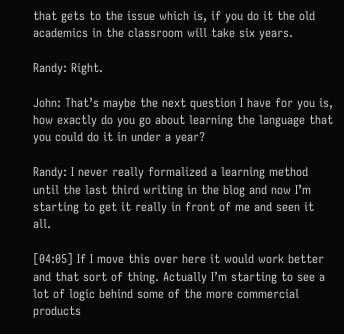that gets to the issue which is, if you do it the old academics in the classroom will take six years.

Randy: Right.

John: That’s maybe the next question I have for you is, how exactly do you go about learning the language that you could do it in under a year?

Randy: I never really formalized a learning method until the last third writing in the blog and now I’m starting to get it really in front of me and seen it all.

[04:05] If I move this over here it would work better and that sort of thing. Actually I’m starting to see a lot of logic behind some of the more commercial products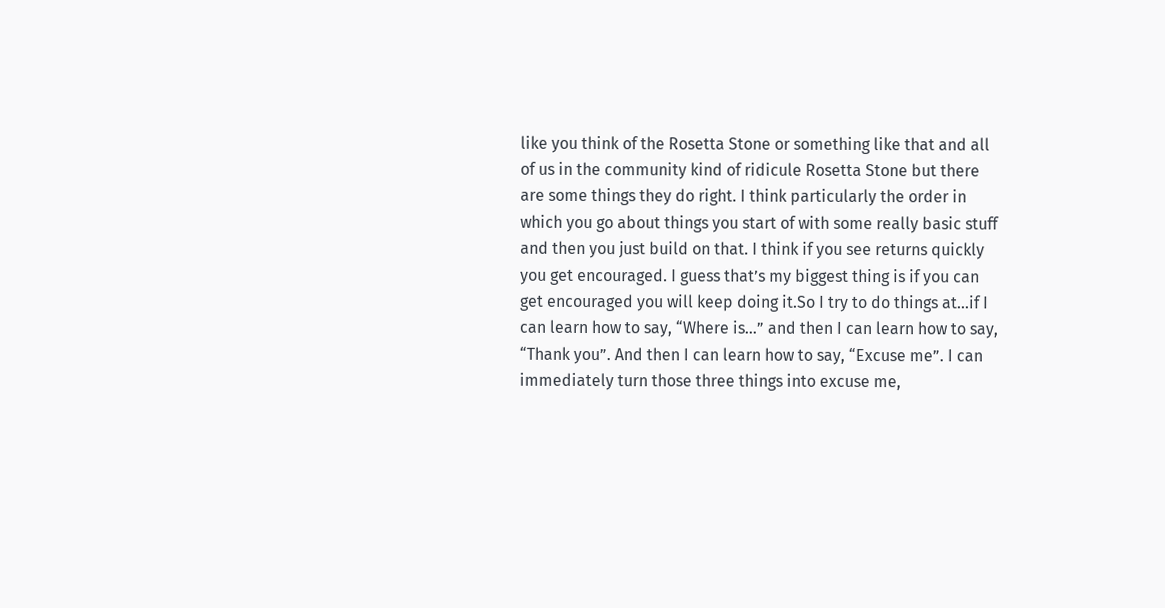like you think of the Rosetta Stone or something like that and all of us in the community kind of ridicule Rosetta Stone but there are some things they do right. I think particularly the order in which you go about things you start of with some really basic stuff and then you just build on that. I think if you see returns quickly you get encouraged. I guess that’s my biggest thing is if you can get encouraged you will keep doing it.So I try to do things at…if I can learn how to say, “Where is…” and then I can learn how to say, “Thank you”. And then I can learn how to say, “Excuse me”. I can immediately turn those three things into excuse me,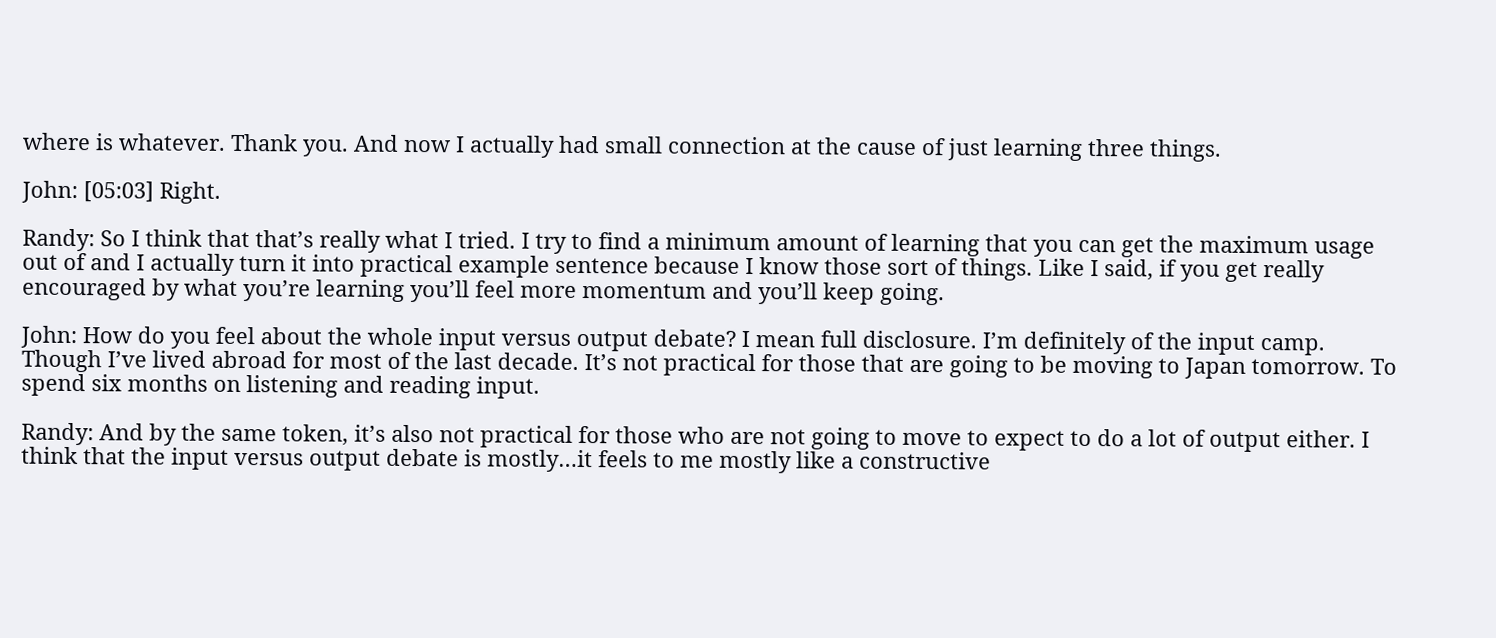where is whatever. Thank you. And now I actually had small connection at the cause of just learning three things.

John: [05:03] Right.

Randy: So I think that that’s really what I tried. I try to find a minimum amount of learning that you can get the maximum usage out of and I actually turn it into practical example sentence because I know those sort of things. Like I said, if you get really encouraged by what you’re learning you’ll feel more momentum and you’ll keep going.

John: How do you feel about the whole input versus output debate? I mean full disclosure. I’m definitely of the input camp. Though I’ve lived abroad for most of the last decade. It’s not practical for those that are going to be moving to Japan tomorrow. To spend six months on listening and reading input.

Randy: And by the same token, it’s also not practical for those who are not going to move to expect to do a lot of output either. I think that the input versus output debate is mostly…it feels to me mostly like a constructive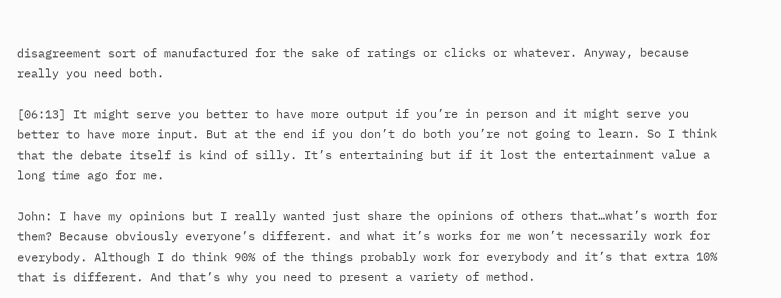disagreement sort of manufactured for the sake of ratings or clicks or whatever. Anyway, because really you need both.

[06:13] It might serve you better to have more output if you’re in person and it might serve you better to have more input. But at the end if you don’t do both you’re not going to learn. So I think that the debate itself is kind of silly. It’s entertaining but if it lost the entertainment value a long time ago for me.

John: I have my opinions but I really wanted just share the opinions of others that…what’s worth for them? Because obviously everyone’s different. and what it’s works for me won’t necessarily work for everybody. Although I do think 90% of the things probably work for everybody and it’s that extra 10% that is different. And that’s why you need to present a variety of method.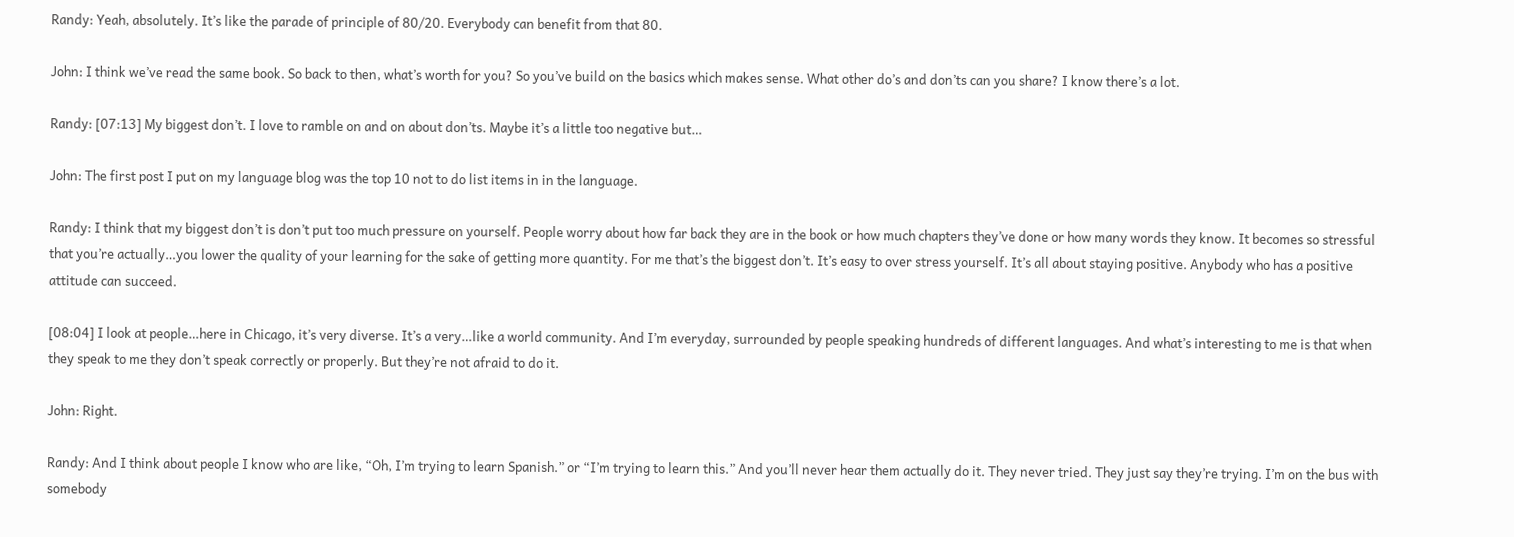Randy: Yeah, absolutely. It’s like the parade of principle of 80/20. Everybody can benefit from that 80.

John: I think we’ve read the same book. So back to then, what’s worth for you? So you’ve build on the basics which makes sense. What other do’s and don’ts can you share? I know there’s a lot.

Randy: [07:13] My biggest don’t. I love to ramble on and on about don’ts. Maybe it’s a little too negative but…

John: The first post I put on my language blog was the top 10 not to do list items in in the language.

Randy: I think that my biggest don’t is don’t put too much pressure on yourself. People worry about how far back they are in the book or how much chapters they’ve done or how many words they know. It becomes so stressful that you’re actually…you lower the quality of your learning for the sake of getting more quantity. For me that’s the biggest don’t. It’s easy to over stress yourself. It’s all about staying positive. Anybody who has a positive attitude can succeed.

[08:04] I look at people…here in Chicago, it’s very diverse. It’s a very…like a world community. And I’m everyday, surrounded by people speaking hundreds of different languages. And what’s interesting to me is that when they speak to me they don’t speak correctly or properly. But they’re not afraid to do it.

John: Right.

Randy: And I think about people I know who are like, “Oh, I’m trying to learn Spanish.” or “I’m trying to learn this.” And you’ll never hear them actually do it. They never tried. They just say they’re trying. I’m on the bus with somebody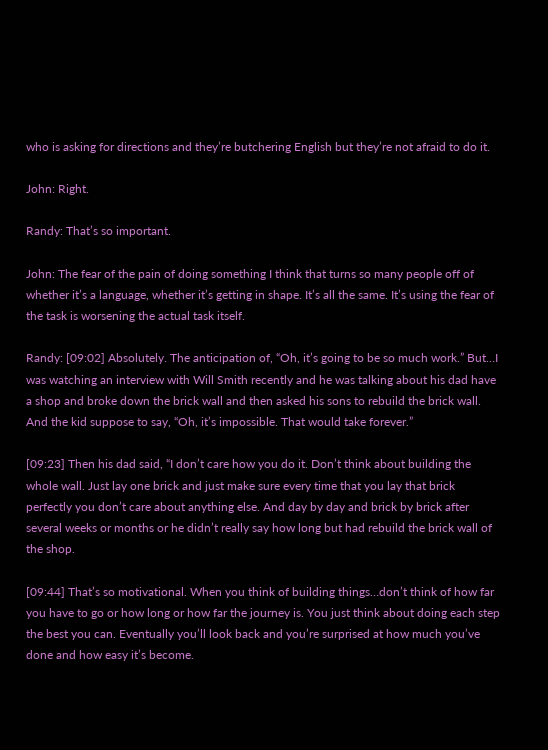who is asking for directions and they’re butchering English but they’re not afraid to do it.

John: Right.

Randy: That’s so important.

John: The fear of the pain of doing something I think that turns so many people off of whether it’s a language, whether it’s getting in shape. It’s all the same. It’s using the fear of the task is worsening the actual task itself.

Randy: [09:02] Absolutely. The anticipation of, “Oh, it’s going to be so much work.” But…I was watching an interview with Will Smith recently and he was talking about his dad have a shop and broke down the brick wall and then asked his sons to rebuild the brick wall. And the kid suppose to say, “Oh, it’s impossible. That would take forever.”

[09:23] Then his dad said, “I don’t care how you do it. Don’t think about building the whole wall. Just lay one brick and just make sure every time that you lay that brick perfectly you don’t care about anything else. And day by day and brick by brick after several weeks or months or he didn’t really say how long but had rebuild the brick wall of the shop.

[09:44] That’s so motivational. When you think of building things…don’t think of how far you have to go or how long or how far the journey is. You just think about doing each step the best you can. Eventually you’ll look back and you’re surprised at how much you’ve done and how easy it’s become.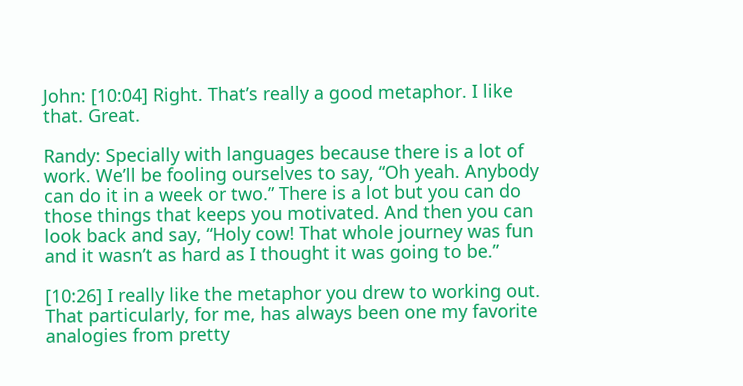John: [10:04] Right. That’s really a good metaphor. I like that. Great.

Randy: Specially with languages because there is a lot of work. We’ll be fooling ourselves to say, “Oh yeah. Anybody can do it in a week or two.” There is a lot but you can do those things that keeps you motivated. And then you can look back and say, “Holy cow! That whole journey was fun and it wasn’t as hard as I thought it was going to be.”

[10:26] I really like the metaphor you drew to working out. That particularly, for me, has always been one my favorite analogies from pretty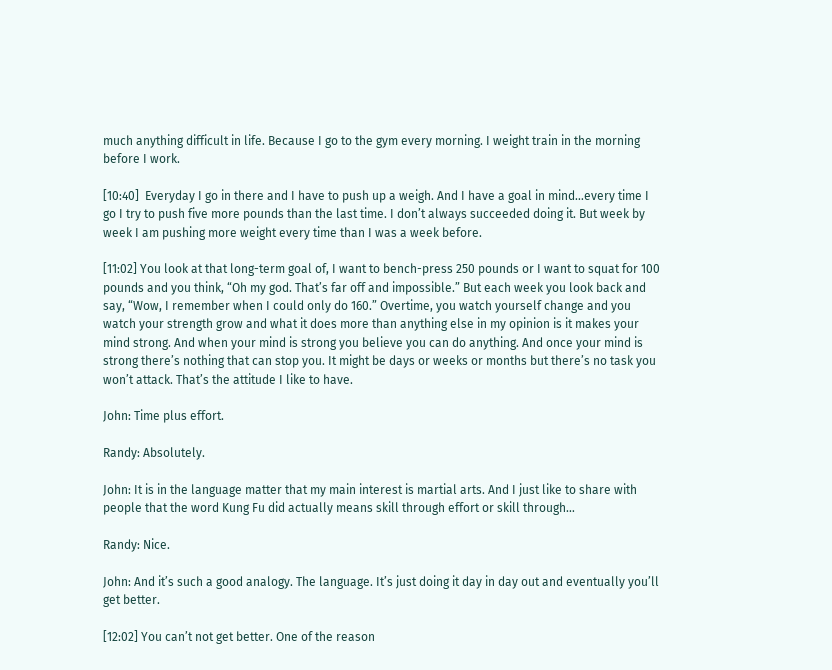much anything difficult in life. Because I go to the gym every morning. I weight train in the morning before I work.

[10:40]  Everyday I go in there and I have to push up a weigh. And I have a goal in mind…every time I go I try to push five more pounds than the last time. I don’t always succeeded doing it. But week by week I am pushing more weight every time than I was a week before.

[11:02] You look at that long-term goal of, I want to bench-press 250 pounds or I want to squat for 100 pounds and you think, “Oh my god. That’s far off and impossible.” But each week you look back and say, “Wow, I remember when I could only do 160.” Overtime, you watch yourself change and you watch your strength grow and what it does more than anything else in my opinion is it makes your mind strong. And when your mind is strong you believe you can do anything. And once your mind is strong there’s nothing that can stop you. It might be days or weeks or months but there’s no task you won’t attack. That’s the attitude I like to have.

John: Time plus effort.

Randy: Absolutely.

John: It is in the language matter that my main interest is martial arts. And I just like to share with people that the word Kung Fu did actually means skill through effort or skill through…

Randy: Nice.

John: And it’s such a good analogy. The language. It’s just doing it day in day out and eventually you’ll get better.

[12:02] You can’t not get better. One of the reason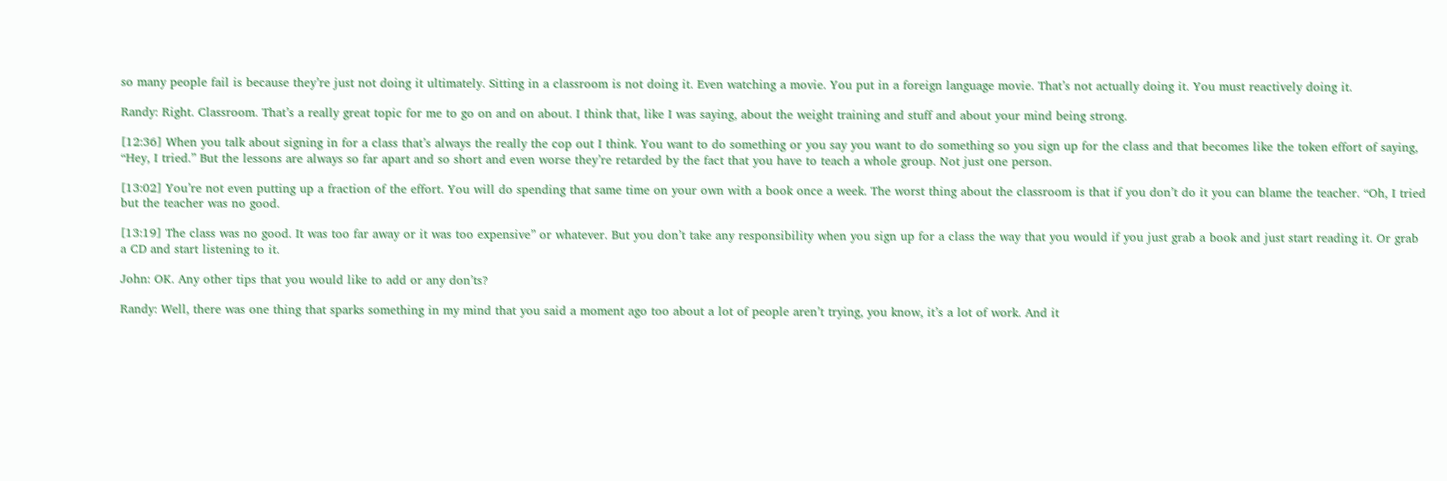so many people fail is because they’re just not doing it ultimately. Sitting in a classroom is not doing it. Even watching a movie. You put in a foreign language movie. That’s not actually doing it. You must reactively doing it.

Randy: Right. Classroom. That’s a really great topic for me to go on and on about. I think that, like I was saying, about the weight training and stuff and about your mind being strong.

[12:36] When you talk about signing in for a class that’s always the really the cop out I think. You want to do something or you say you want to do something so you sign up for the class and that becomes like the token effort of saying, “Hey, I tried.” But the lessons are always so far apart and so short and even worse they’re retarded by the fact that you have to teach a whole group. Not just one person.

[13:02] You’re not even putting up a fraction of the effort. You will do spending that same time on your own with a book once a week. The worst thing about the classroom is that if you don’t do it you can blame the teacher. “Oh, I tried but the teacher was no good.

[13:19] The class was no good. It was too far away or it was too expensive” or whatever. But you don’t take any responsibility when you sign up for a class the way that you would if you just grab a book and just start reading it. Or grab a CD and start listening to it.

John: OK. Any other tips that you would like to add or any don’ts?

Randy: Well, there was one thing that sparks something in my mind that you said a moment ago too about a lot of people aren’t trying, you know, it’s a lot of work. And it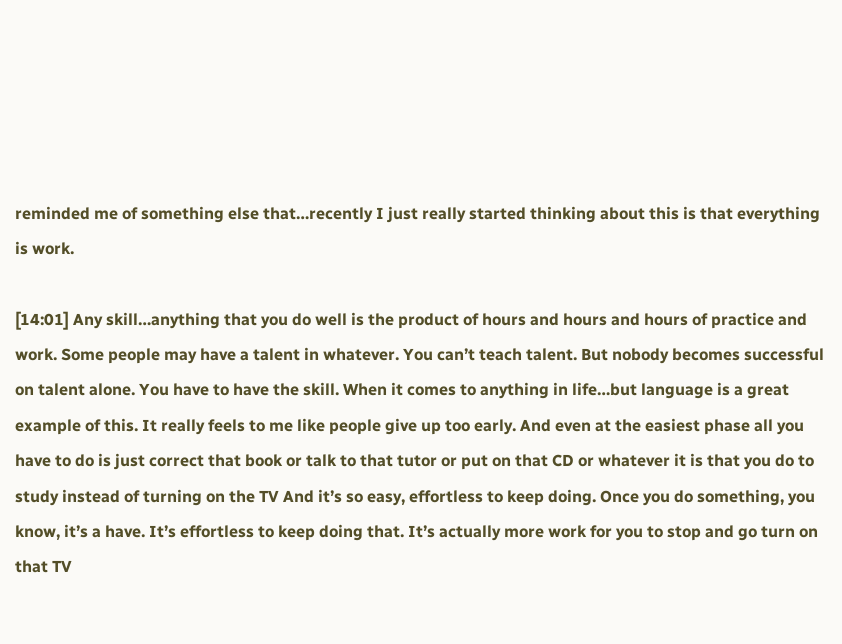reminded me of something else that…recently I just really started thinking about this is that everything is work.

[14:01] Any skill…anything that you do well is the product of hours and hours and hours of practice and work. Some people may have a talent in whatever. You can’t teach talent. But nobody becomes successful on talent alone. You have to have the skill. When it comes to anything in life…but language is a great example of this. It really feels to me like people give up too early. And even at the easiest phase all you have to do is just correct that book or talk to that tutor or put on that CD or whatever it is that you do to study instead of turning on the TV And it’s so easy, effortless to keep doing. Once you do something, you know, it’s a have. It’s effortless to keep doing that. It’s actually more work for you to stop and go turn on that TV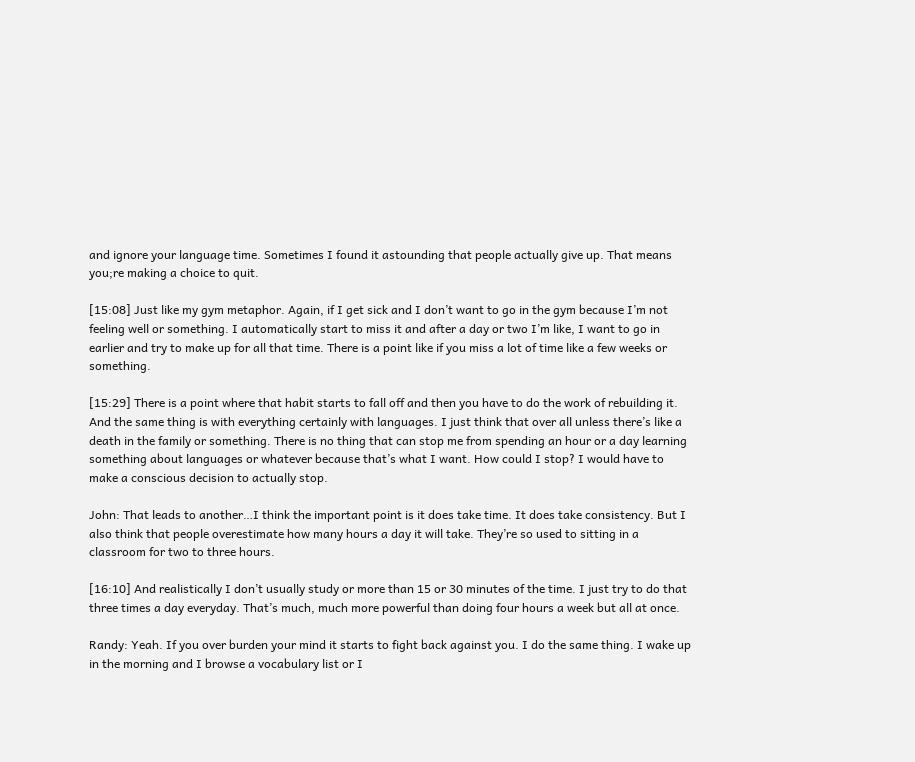and ignore your language time. Sometimes I found it astounding that people actually give up. That means you;re making a choice to quit.

[15:08] Just like my gym metaphor. Again, if I get sick and I don’t want to go in the gym because I’m not feeling well or something. I automatically start to miss it and after a day or two I’m like, I want to go in earlier and try to make up for all that time. There is a point like if you miss a lot of time like a few weeks or something.

[15:29] There is a point where that habit starts to fall off and then you have to do the work of rebuilding it. And the same thing is with everything certainly with languages. I just think that over all unless there’s like a death in the family or something. There is no thing that can stop me from spending an hour or a day learning something about languages or whatever because that’s what I want. How could I stop? I would have to make a conscious decision to actually stop.

John: That leads to another…I think the important point is it does take time. It does take consistency. But I also think that people overestimate how many hours a day it will take. They’re so used to sitting in a classroom for two to three hours.

[16:10] And realistically I don’t usually study or more than 15 or 30 minutes of the time. I just try to do that three times a day everyday. That’s much, much more powerful than doing four hours a week but all at once.

Randy: Yeah. If you over burden your mind it starts to fight back against you. I do the same thing. I wake up in the morning and I browse a vocabulary list or I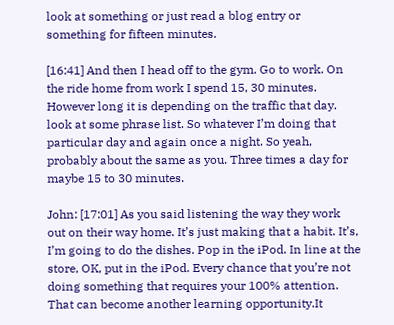look at something or just read a blog entry or something for fifteen minutes.

[16:41] And then I head off to the gym. Go to work. On the ride home from work I spend 15, 30 minutes. However long it is depending on the traffic that day. look at some phrase list. So whatever I’m doing that particular day and again once a night. So yeah, probably about the same as you. Three times a day for maybe 15 to 30 minutes.

John: [17:01] As you said listening the way they work out on their way home. It’s just making that a habit. It’s, I’m going to do the dishes. Pop in the iPod. In line at the store, OK, put in the iPod. Every chance that you’re not doing something that requires your 100% attention. That can become another learning opportunity.It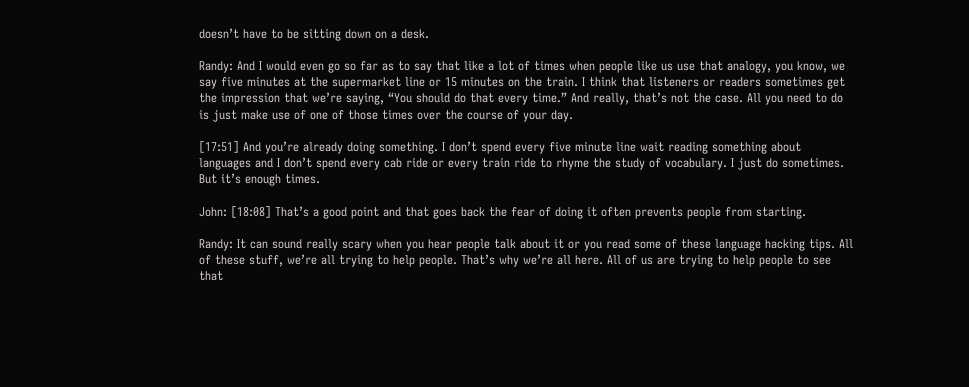doesn’t have to be sitting down on a desk.

Randy: And I would even go so far as to say that like a lot of times when people like us use that analogy, you know, we say five minutes at the supermarket line or 15 minutes on the train. I think that listeners or readers sometimes get the impression that we’re saying, “You should do that every time.” And really, that’s not the case. All you need to do is just make use of one of those times over the course of your day.

[17:51] And you’re already doing something. I don’t spend every five minute line wait reading something about languages and I don’t spend every cab ride or every train ride to rhyme the study of vocabulary. I just do sometimes. But it’s enough times.

John: [18:08] That’s a good point and that goes back the fear of doing it often prevents people from starting.

Randy: It can sound really scary when you hear people talk about it or you read some of these language hacking tips. All of these stuff, we’re all trying to help people. That’s why we’re all here. All of us are trying to help people to see that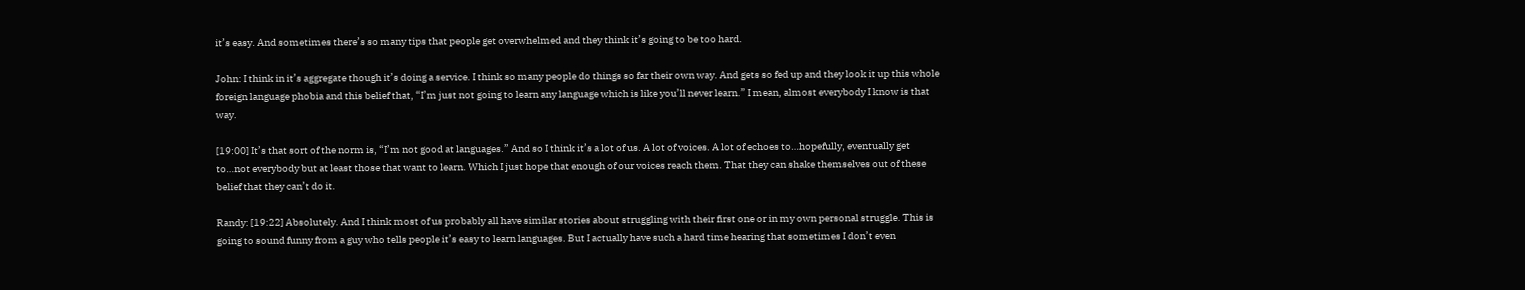it’s easy. And sometimes there’s so many tips that people get overwhelmed and they think it’s going to be too hard.

John: I think in it’s aggregate though it’s doing a service. I think so many people do things so far their own way. And gets so fed up and they look it up this whole foreign language phobia and this belief that, “I’m just not going to learn any language which is like you’ll never learn.” I mean, almost everybody I know is that way.

[19:00] It’s that sort of the norm is, “I’m not good at languages.” And so I think it’s a lot of us. A lot of voices. A lot of echoes to…hopefully, eventually get to…not everybody but at least those that want to learn. Which I just hope that enough of our voices reach them. That they can shake themselves out of these belief that they can’t do it.

Randy: [19:22] Absolutely. And I think most of us probably all have similar stories about struggling with their first one or in my own personal struggle. This is going to sound funny from a guy who tells people it’s easy to learn languages. But I actually have such a hard time hearing that sometimes I don’t even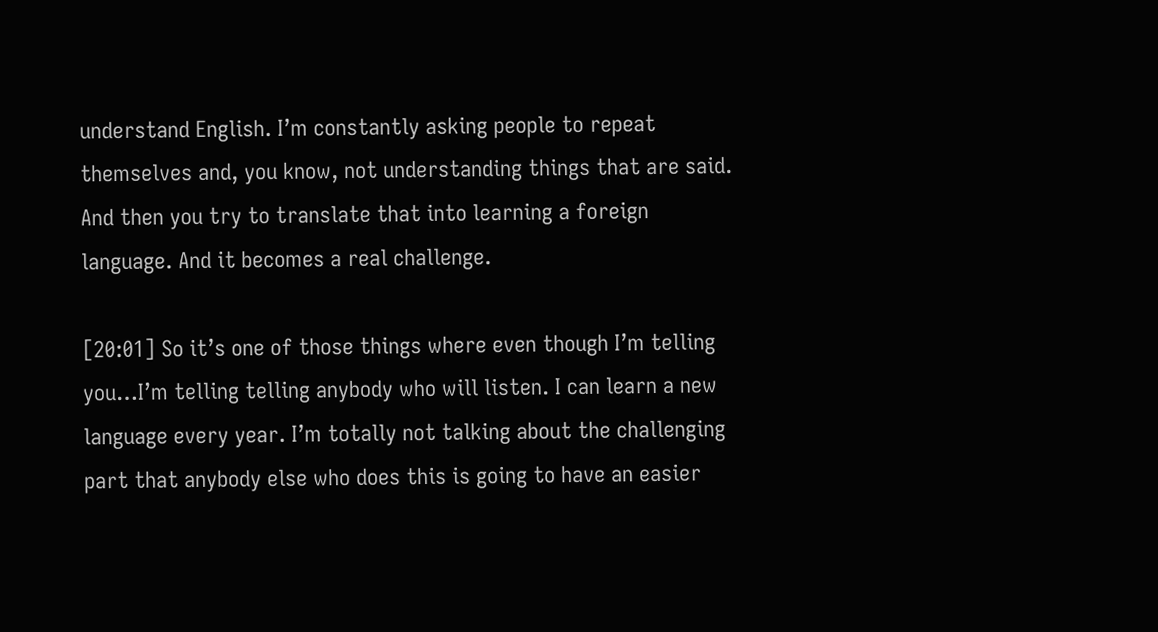understand English. I’m constantly asking people to repeat themselves and, you know, not understanding things that are said. And then you try to translate that into learning a foreign language. And it becomes a real challenge.

[20:01] So it’s one of those things where even though I’m telling you…I’m telling telling anybody who will listen. I can learn a new language every year. I’m totally not talking about the challenging part that anybody else who does this is going to have an easier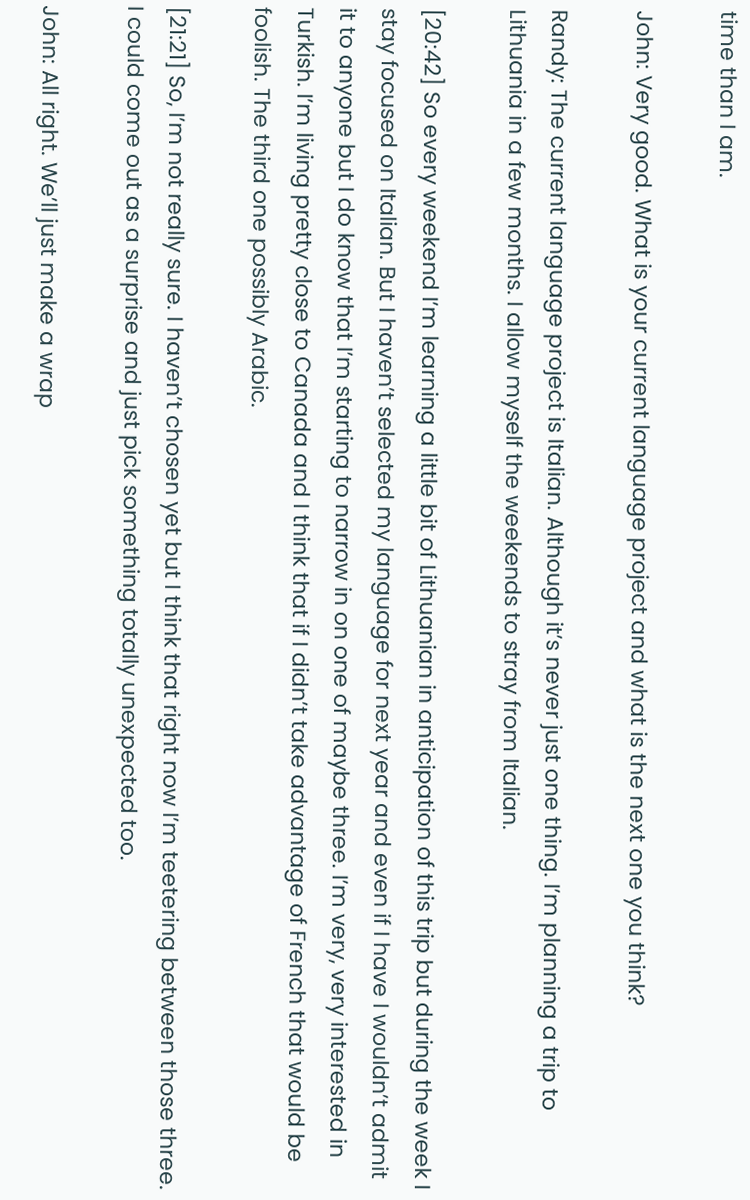time than I am.

John: Very good. What is your current language project and what is the next one you think?

Randy: The current language project is Italian. Although it’s never just one thing. I’m planning a trip to Lithuania in a few months. I allow myself the weekends to stray from Italian.

[20:42] So every weekend I’m learning a little bit of Lithuanian in anticipation of this trip but during the week I stay focused on Italian. But I haven’t selected my language for next year and even if I have I wouldn’t admit it to anyone but I do know that I’m starting to narrow in on one of maybe three. I’m very, very interested in Turkish. I’m living pretty close to Canada and I think that if I didn’t take advantage of French that would be foolish. The third one possibly Arabic.

[21:21] So, I’m not really sure. I haven’t chosen yet but I think that right now I’m teetering between those three. I could come out as a surprise and just pick something totally unexpected too.

John: All right. We’ll just make a wrap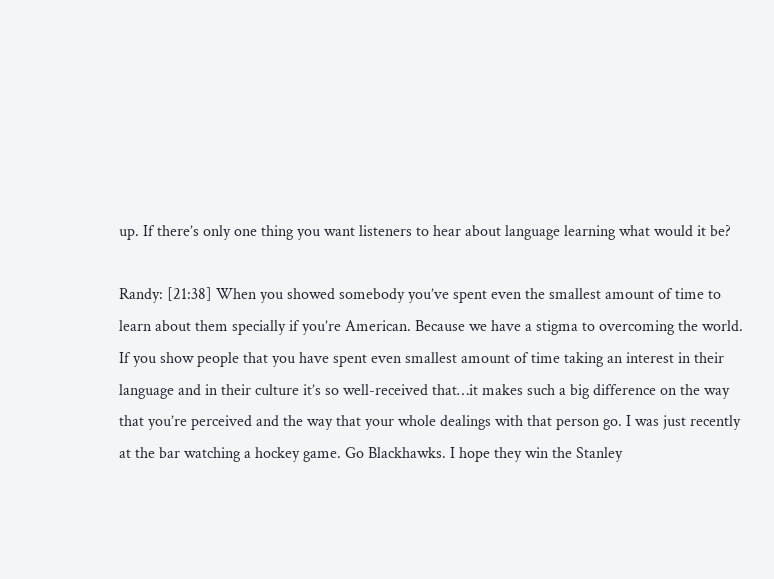up. If there’s only one thing you want listeners to hear about language learning what would it be?

Randy: [21:38] When you showed somebody you’ve spent even the smallest amount of time to learn about them specially if you’re American. Because we have a stigma to overcoming the world. If you show people that you have spent even smallest amount of time taking an interest in their language and in their culture it’s so well-received that…it makes such a big difference on the way that you’re perceived and the way that your whole dealings with that person go. I was just recently at the bar watching a hockey game. Go Blackhawks. I hope they win the Stanley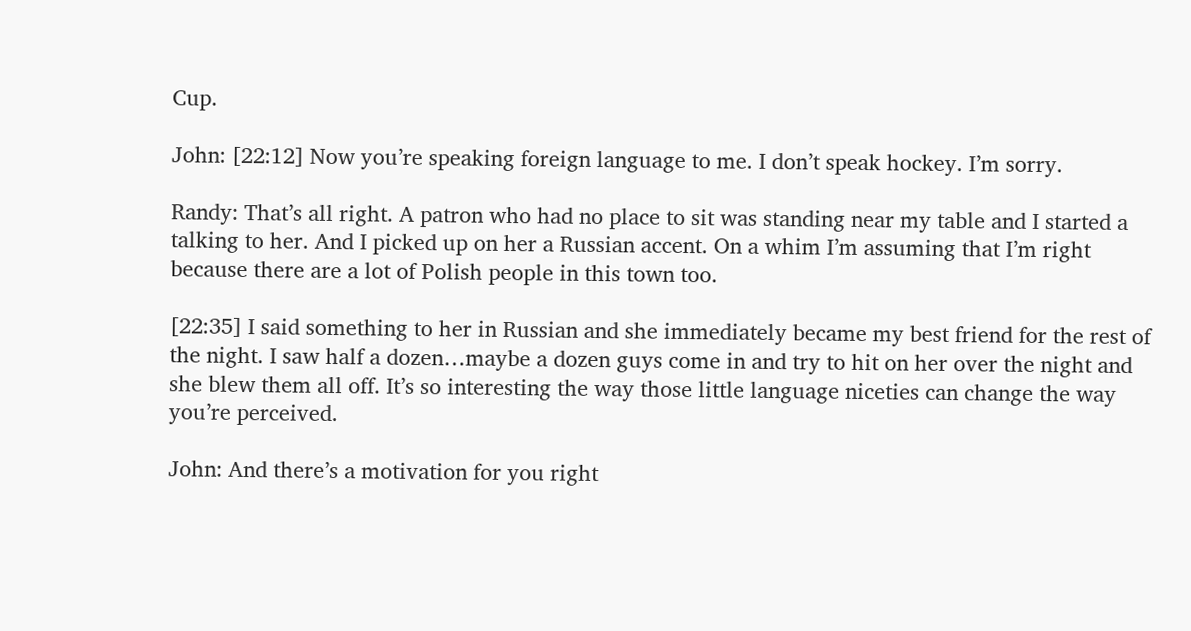Cup.

John: [22:12] Now you’re speaking foreign language to me. I don’t speak hockey. I’m sorry.

Randy: That’s all right. A patron who had no place to sit was standing near my table and I started a talking to her. And I picked up on her a Russian accent. On a whim I’m assuming that I’m right because there are a lot of Polish people in this town too.

[22:35] I said something to her in Russian and she immediately became my best friend for the rest of the night. I saw half a dozen…maybe a dozen guys come in and try to hit on her over the night and she blew them all off. It’s so interesting the way those little language niceties can change the way you’re perceived.

John: And there’s a motivation for you right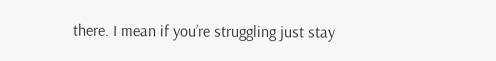there. I mean if you’re struggling just stay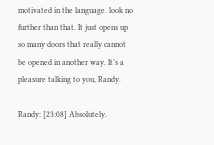motivated in the language. look no further than that. It just opens up so many doors that really cannot be opened in another way. It’s a pleasure talking to you, Randy.

Randy: [23:08] Absolutely.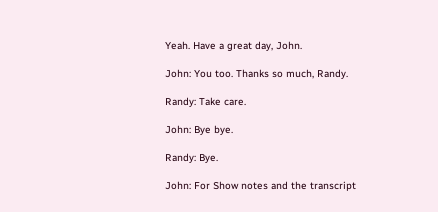Yeah. Have a great day, John.

John: You too. Thanks so much, Randy.

Randy: Take care.

John: Bye bye.

Randy: Bye.

John: For Show notes and the transcript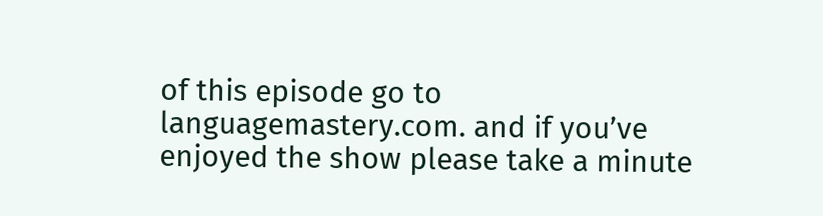of this episode go to languagemastery.com. and if you’ve enjoyed the show please take a minute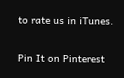to rate us in iTunes.

Pin It on Pinterest